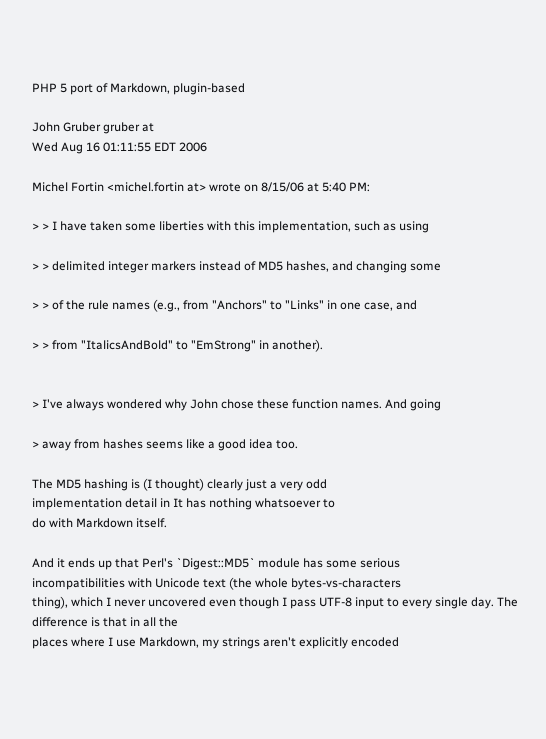PHP 5 port of Markdown, plugin-based

John Gruber gruber at
Wed Aug 16 01:11:55 EDT 2006

Michel Fortin <michel.fortin at> wrote on 8/15/06 at 5:40 PM:

> > I have taken some liberties with this implementation, such as using

> > delimited integer markers instead of MD5 hashes, and changing some

> > of the rule names (e.g., from "Anchors" to "Links" in one case, and

> > from "ItalicsAndBold" to "EmStrong" in another).


> I've always wondered why John chose these function names. And going

> away from hashes seems like a good idea too.

The MD5 hashing is (I thought) clearly just a very odd
implementation detail in It has nothing whatsoever to
do with Markdown itself.

And it ends up that Perl's `Digest::MD5` module has some serious
incompatibilities with Unicode text (the whole bytes-vs-characters
thing), which I never uncovered even though I pass UTF-8 input to every single day. The difference is that in all the
places where I use Markdown, my strings aren't explicitly encoded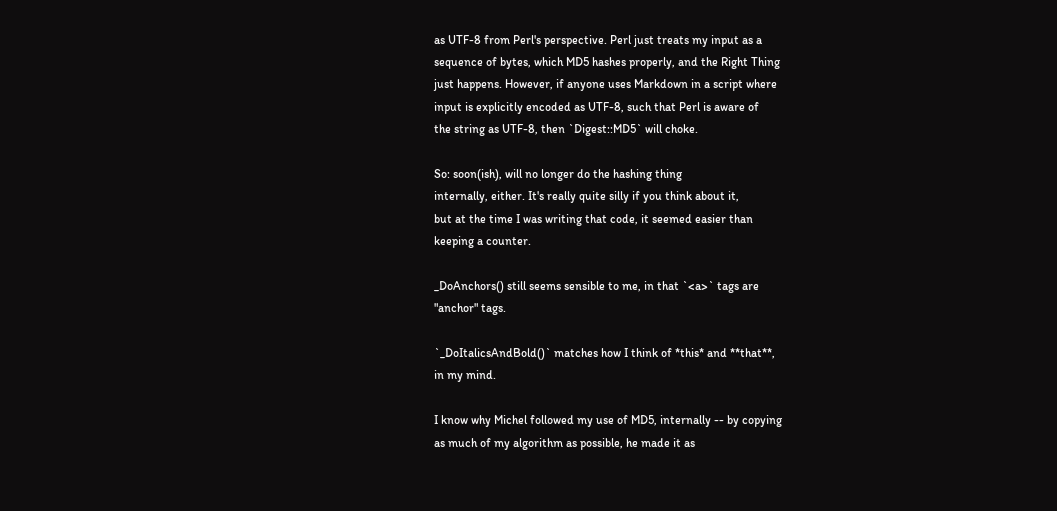as UTF-8 from Perl's perspective. Perl just treats my input as a
sequence of bytes, which MD5 hashes properly, and the Right Thing
just happens. However, if anyone uses Markdown in a script where
input is explicitly encoded as UTF-8, such that Perl is aware of
the string as UTF-8, then `Digest::MD5` will choke.

So: soon(ish), will no longer do the hashing thing
internally, either. It's really quite silly if you think about it,
but at the time I was writing that code, it seemed easier than
keeping a counter.

_DoAnchors() still seems sensible to me, in that `<a>` tags are
"anchor" tags.

`_DoItalicsAndBold()` matches how I think of *this* and **that**,
in my mind.

I know why Michel followed my use of MD5, internally -- by copying
as much of my algorithm as possible, he made it as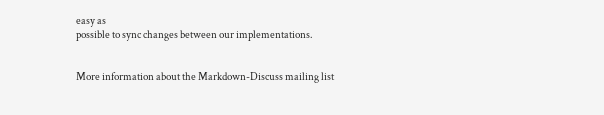easy as
possible to sync changes between our implementations.


More information about the Markdown-Discuss mailing list